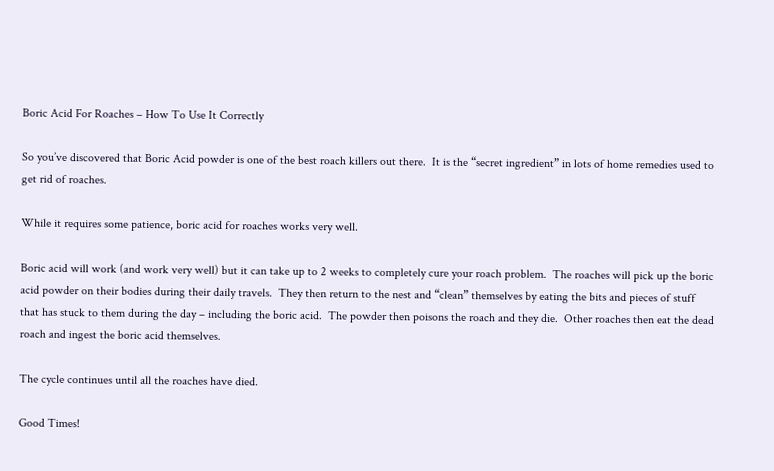Boric Acid For Roaches – How To Use It Correctly

So you’ve discovered that Boric Acid powder is one of the best roach killers out there.  It is the “secret ingredient” in lots of home remedies used to get rid of roaches.

While it requires some patience, boric acid for roaches works very well.

Boric acid will work (and work very well) but it can take up to 2 weeks to completely cure your roach problem.  The roaches will pick up the boric acid powder on their bodies during their daily travels.  They then return to the nest and “clean” themselves by eating the bits and pieces of stuff that has stuck to them during the day – including the boric acid.  The powder then poisons the roach and they die.  Other roaches then eat the dead roach and ingest the boric acid themselves.

The cycle continues until all the roaches have died.

Good Times!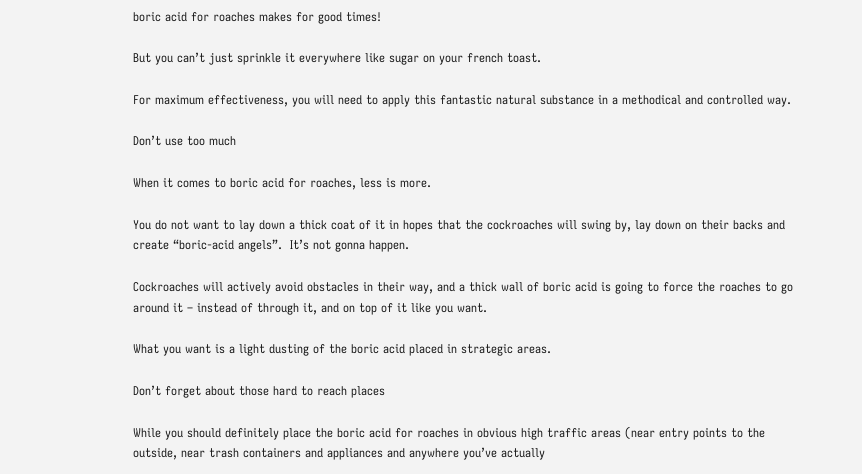boric acid for roaches makes for good times!

But you can’t just sprinkle it everywhere like sugar on your french toast.

For maximum effectiveness, you will need to apply this fantastic natural substance in a methodical and controlled way.

Don’t use too much

When it comes to boric acid for roaches, less is more.

You do not want to lay down a thick coat of it in hopes that the cockroaches will swing by, lay down on their backs and create “boric-acid angels”.  It’s not gonna happen.

Cockroaches will actively avoid obstacles in their way, and a thick wall of boric acid is going to force the roaches to go around it – instead of through it, and on top of it like you want.

What you want is a light dusting of the boric acid placed in strategic areas.

Don’t forget about those hard to reach places

While you should definitely place the boric acid for roaches in obvious high traffic areas (near entry points to the outside, near trash containers and appliances and anywhere you’ve actually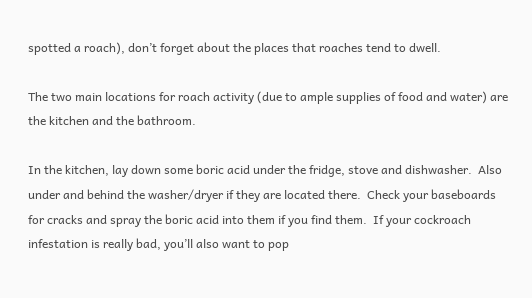spotted a roach), don’t forget about the places that roaches tend to dwell.

The two main locations for roach activity (due to ample supplies of food and water) are the kitchen and the bathroom.

In the kitchen, lay down some boric acid under the fridge, stove and dishwasher.  Also under and behind the washer/dryer if they are located there.  Check your baseboards for cracks and spray the boric acid into them if you find them.  If your cockroach infestation is really bad, you’ll also want to pop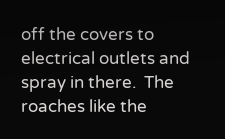off the covers to electrical outlets and spray in there.  The roaches like the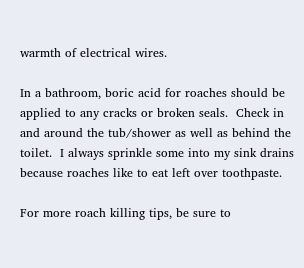warmth of electrical wires.

In a bathroom, boric acid for roaches should be applied to any cracks or broken seals.  Check in and around the tub/shower as well as behind the toilet.  I always sprinkle some into my sink drains because roaches like to eat left over toothpaste.

For more roach killing tips, be sure to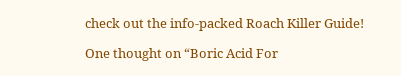check out the info-packed Roach Killer Guide!

One thought on “Boric Acid For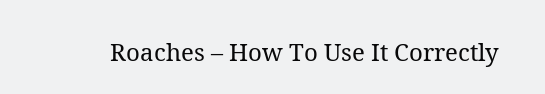Roaches – How To Use It Correctly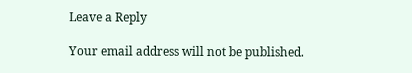Leave a Reply

Your email address will not be published.